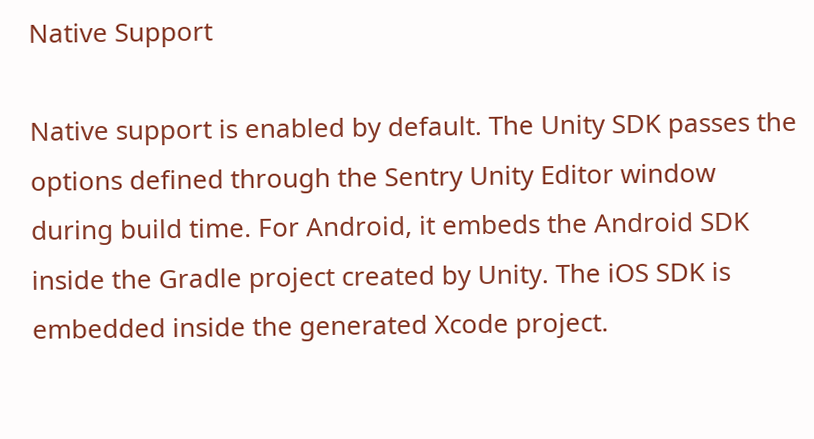Native Support

Native support is enabled by default. The Unity SDK passes the options defined through the Sentry Unity Editor window during build time. For Android, it embeds the Android SDK inside the Gradle project created by Unity. The iOS SDK is embedded inside the generated Xcode project.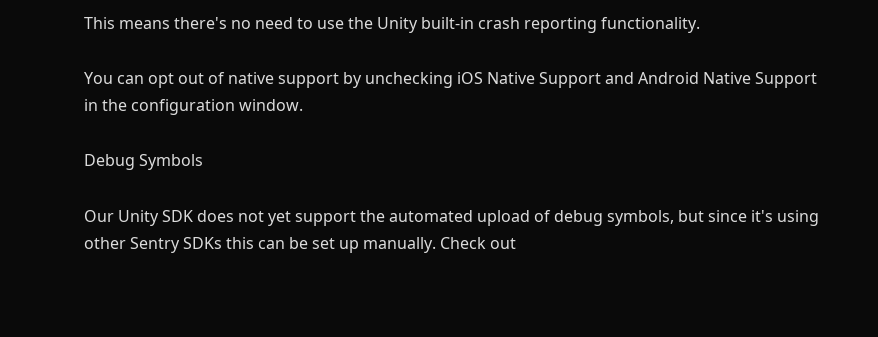This means there's no need to use the Unity built-in crash reporting functionality.

You can opt out of native support by unchecking iOS Native Support and Android Native Support in the configuration window.

Debug Symbols

Our Unity SDK does not yet support the automated upload of debug symbols, but since it's using other Sentry SDKs this can be set up manually. Check out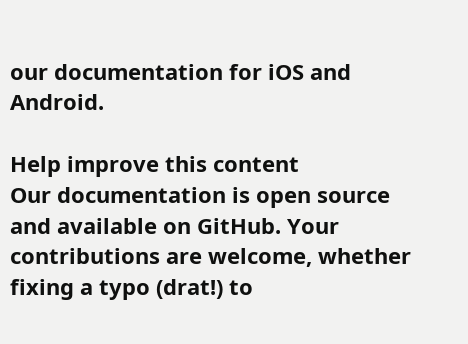our documentation for iOS and Android.

Help improve this content
Our documentation is open source and available on GitHub. Your contributions are welcome, whether fixing a typo (drat!) to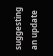suggesting an update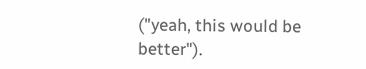("yeah, this would be better").